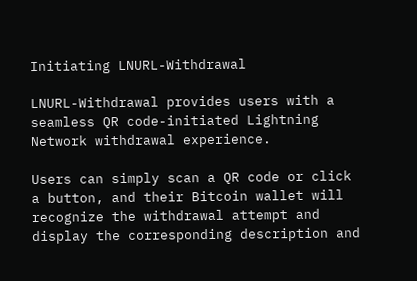Initiating LNURL-Withdrawal

LNURL-Withdrawal provides users with a seamless QR code-initiated Lightning Network withdrawal experience.

Users can simply scan a QR code or click a button, and their Bitcoin wallet will recognize the withdrawal attempt and display the corresponding description and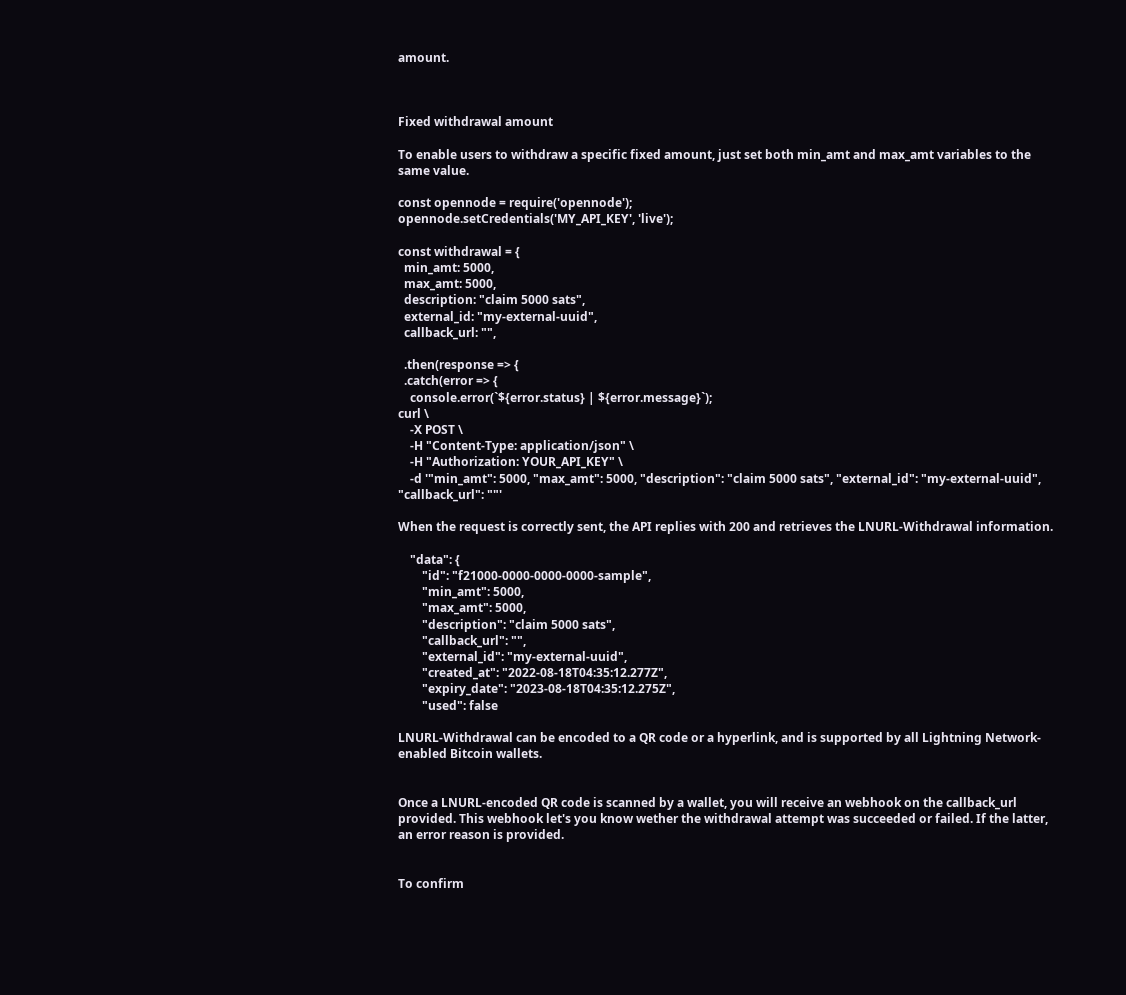amount.



Fixed withdrawal amount

To enable users to withdraw a specific fixed amount, just set both min_amt and max_amt variables to the same value.

const opennode = require('opennode');
opennode.setCredentials('MY_API_KEY', 'live');

const withdrawal = {
  min_amt: 5000,
  max_amt: 5000,
  description: "claim 5000 sats",
  external_id: "my-external-uuid",
  callback_url: "",

  .then(response => {
  .catch(error => {
    console.error(`${error.status} | ${error.message}`);
curl \
    -X POST \
    -H "Content-Type: application/json" \
    -H "Authorization: YOUR_API_KEY" \
    -d '"min_amt": 5000, "max_amt": 5000, "description": "claim 5000 sats", "external_id": "my-external-uuid", "callback_url": ""'

When the request is correctly sent, the API replies with 200 and retrieves the LNURL-Withdrawal information.

    "data": {
        "id": "f21000-0000-0000-0000-sample",
        "min_amt": 5000,
        "max_amt": 5000,
        "description": "claim 5000 sats",
        "callback_url": "",
        "external_id": "my-external-uuid",
        "created_at": "2022-08-18T04:35:12.277Z",
        "expiry_date": "2023-08-18T04:35:12.275Z",
        "used": false

LNURL-Withdrawal can be encoded to a QR code or a hyperlink, and is supported by all Lightning Network-enabled Bitcoin wallets.


Once a LNURL-encoded QR code is scanned by a wallet, you will receive an webhook on the callback_url provided. This webhook let's you know wether the withdrawal attempt was succeeded or failed. If the latter, an error reason is provided.


To confirm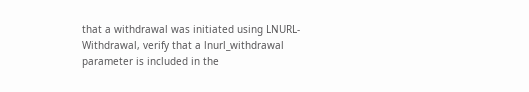that a withdrawal was initiated using LNURL-Withdrawal, verify that a lnurl_withdrawal parameter is included in the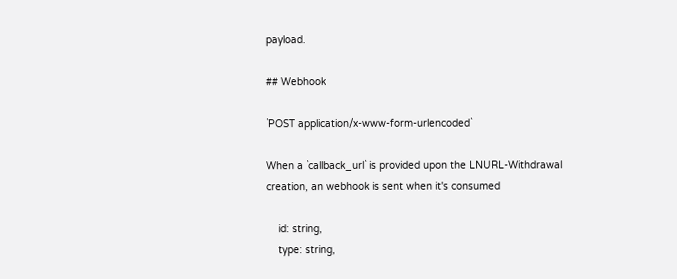payload.

## Webhook

`POST application/x-www-form-urlencoded`

When a `callback_url` is provided upon the LNURL-Withdrawal creation, an webhook is sent when it's consumed

    id: string,
    type: string,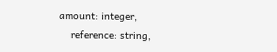amount: integer,
    reference: string,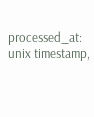processed_at: unix timestamp,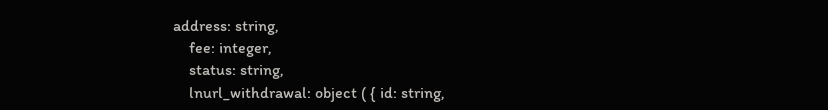address: string,
    fee: integer,
    status: string,
    lnurl_withdrawal: object ( { id: string,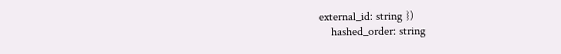external_id: string })
    hashed_order: string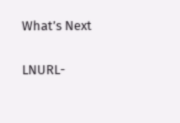What’s Next

LNURL-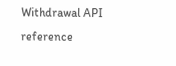Withdrawal API reference